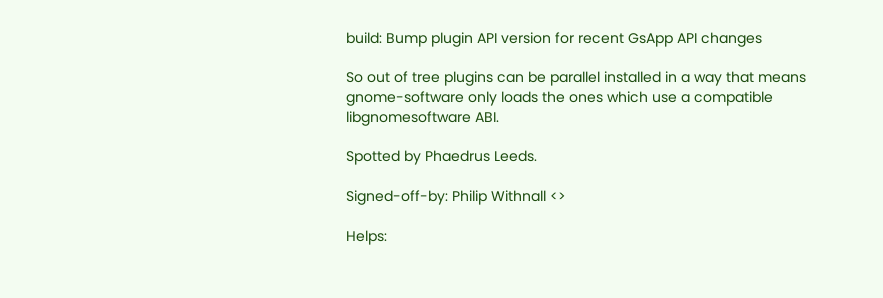build: Bump plugin API version for recent GsApp API changes

So out of tree plugins can be parallel installed in a way that means
gnome-software only loads the ones which use a compatible
libgnomesoftware ABI.

Spotted by Phaedrus Leeds.

Signed-off-by: Philip Withnall <>

Helps: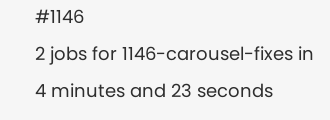#1146
2 jobs for 1146-carousel-fixes in 4 minutes and 23 seconds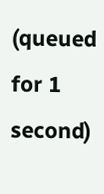(queued for 1 second)